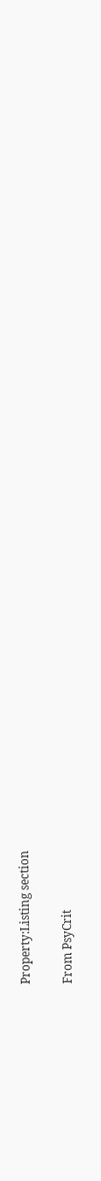Property:Listing section

From PsyCrit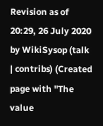Revision as of 20:29, 26 July 2020 by WikiSysop (talk | contribs) (Created page with "The value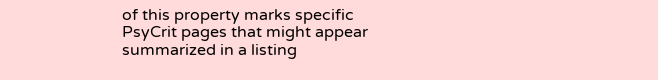of this property marks specific PsyCrit pages that might appear summarized in a listing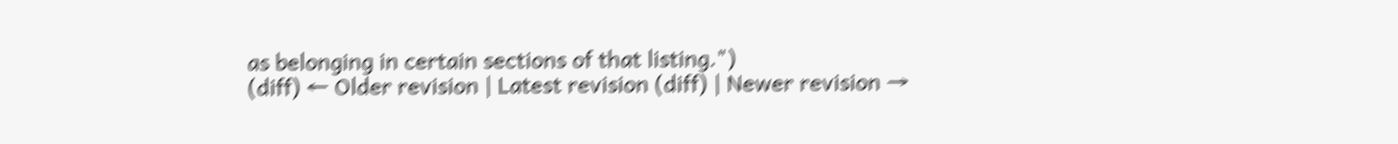as belonging in certain sections of that listing.")
(diff) ← Older revision | Latest revision (diff) | Newer revision →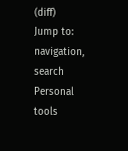(diff)
Jump to: navigation, search
Personal tools